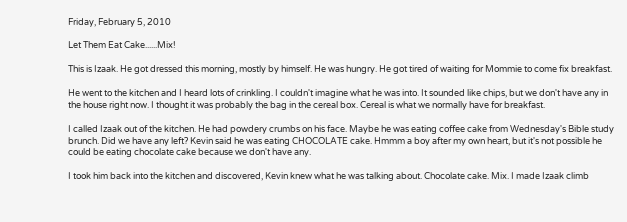Friday, February 5, 2010

Let Them Eat Cake......Mix!

This is Izaak. He got dressed this morning, mostly by himself. He was hungry. He got tired of waiting for Mommie to come fix breakfast.

He went to the kitchen and I heard lots of crinkling. I couldn't imagine what he was into. It sounded like chips, but we don't have any in the house right now. I thought it was probably the bag in the cereal box. Cereal is what we normally have for breakfast.

I called Izaak out of the kitchen. He had powdery crumbs on his face. Maybe he was eating coffee cake from Wednesday's Bible study brunch. Did we have any left? Kevin said he was eating CHOCOLATE cake. Hmmm a boy after my own heart, but it's not possible he could be eating chocolate cake because we don't have any.

I took him back into the kitchen and discovered, Kevin knew what he was talking about. Chocolate cake. Mix. I made Izaak climb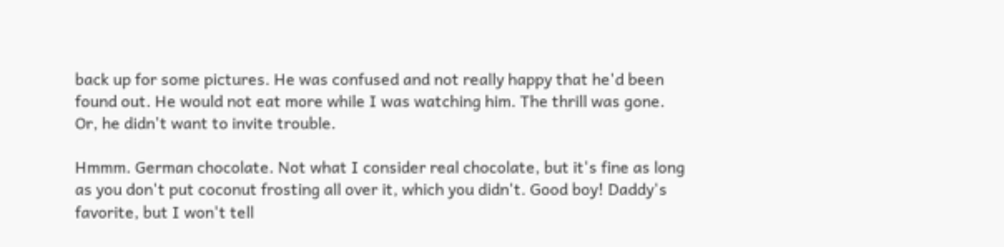back up for some pictures. He was confused and not really happy that he'd been found out. He would not eat more while I was watching him. The thrill was gone. Or, he didn't want to invite trouble.

Hmmm. German chocolate. Not what I consider real chocolate, but it's fine as long as you don't put coconut frosting all over it, which you didn't. Good boy! Daddy's favorite, but I won't tell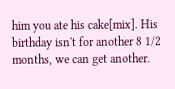him you ate his cake[mix]. His birthday isn't for another 8 1/2 months, we can get another.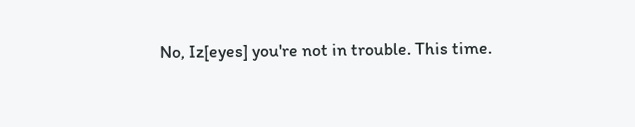No, Iz[eyes] you're not in trouble. This time.